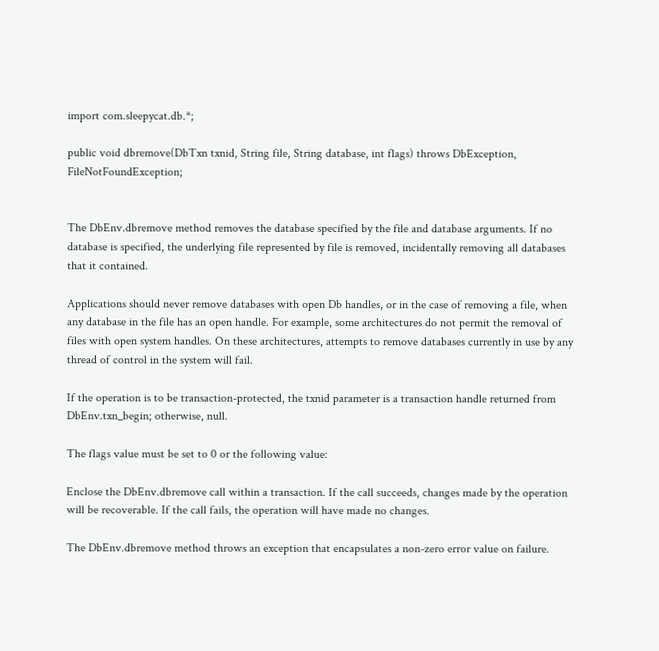import com.sleepycat.db.*;

public void dbremove(DbTxn txnid, String file, String database, int flags) throws DbException, FileNotFoundException;


The DbEnv.dbremove method removes the database specified by the file and database arguments. If no database is specified, the underlying file represented by file is removed, incidentally removing all databases that it contained.

Applications should never remove databases with open Db handles, or in the case of removing a file, when any database in the file has an open handle. For example, some architectures do not permit the removal of files with open system handles. On these architectures, attempts to remove databases currently in use by any thread of control in the system will fail.

If the operation is to be transaction-protected, the txnid parameter is a transaction handle returned from DbEnv.txn_begin; otherwise, null.

The flags value must be set to 0 or the following value:

Enclose the DbEnv.dbremove call within a transaction. If the call succeeds, changes made by the operation will be recoverable. If the call fails, the operation will have made no changes.

The DbEnv.dbremove method throws an exception that encapsulates a non-zero error value on failure.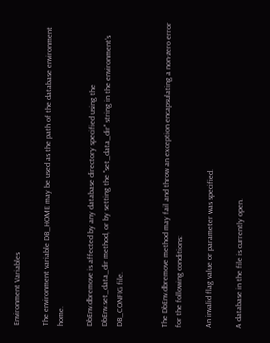Environment Variables

The environment variable DB_HOME may be used as the path of the database environment home.

DbEnv.dbremove is affected by any database directory specified using the DbEnv.set_data_dir method, or by setting the "set_data_dir" string in the environment's DB_CONFIG file.


The DbEnv.dbremove method may fail and throw an exception encapsulating a non-zero error for the following conditions:

An invalid flag value or parameter was specified.

A database in the file is currently open.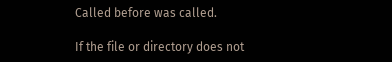Called before was called.

If the file or directory does not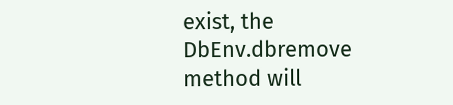exist, the DbEnv.dbremove method will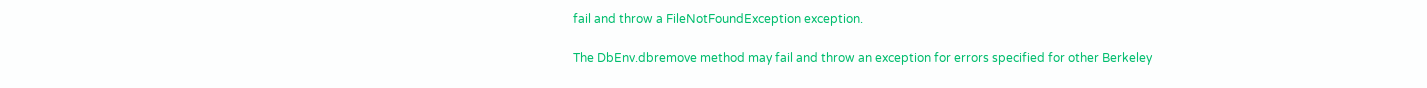fail and throw a FileNotFoundException exception.

The DbEnv.dbremove method may fail and throw an exception for errors specified for other Berkeley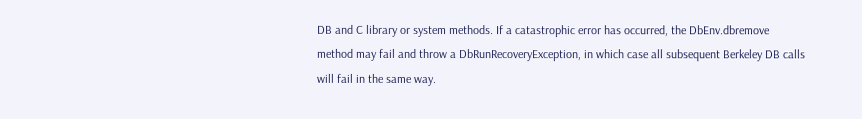DB and C library or system methods. If a catastrophic error has occurred, the DbEnv.dbremove method may fail and throw a DbRunRecoveryException, in which case all subsequent Berkeley DB calls will fail in the same way.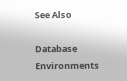See Also

Database Environments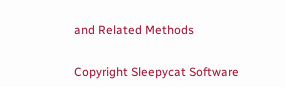and Related Methods


Copyright Sleepycat Software